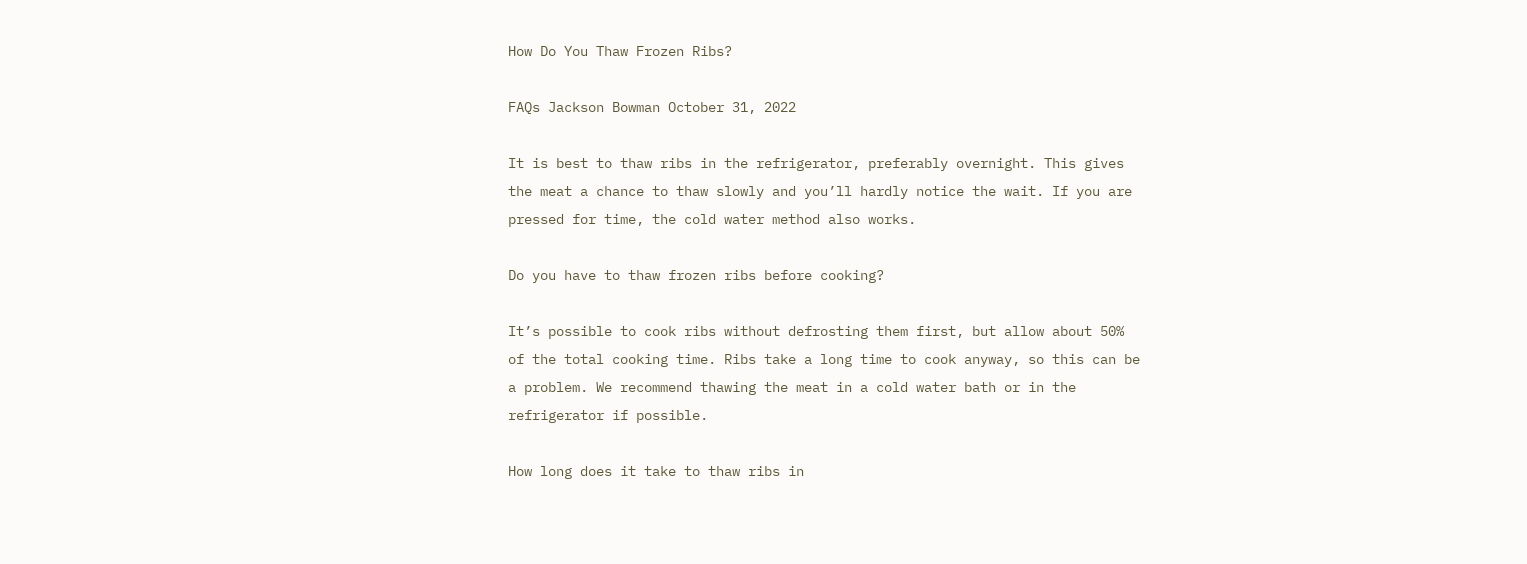How Do You Thaw Frozen Ribs?

FAQs Jackson Bowman October 31, 2022

It is best to thaw ribs in the refrigerator, preferably overnight. This gives the meat a chance to thaw slowly and you’ll hardly notice the wait. If you are pressed for time, the cold water method also works.

Do you have to thaw frozen ribs before cooking?

It’s possible to cook ribs without defrosting them first, but allow about 50% of the total cooking time. Ribs take a long time to cook anyway, so this can be a problem. We recommend thawing the meat in a cold water bath or in the refrigerator if possible.

How long does it take to thaw ribs in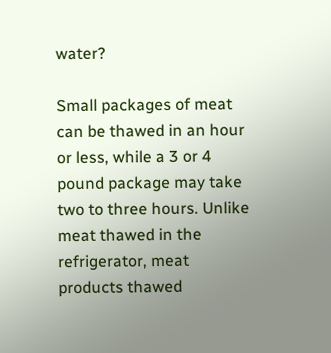water?

Small packages of meat can be thawed in an hour or less, while a 3 or 4 pound package may take two to three hours. Unlike meat thawed in the refrigerator, meat products thawed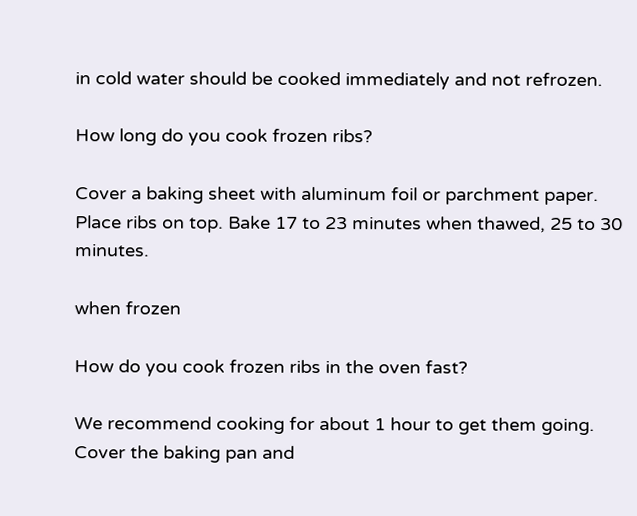in cold water should be cooked immediately and not refrozen.

How long do you cook frozen ribs?

Cover a baking sheet with aluminum foil or parchment paper. Place ribs on top. Bake 17 to 23 minutes when thawed, 25 to 30 minutes.

when frozen

How do you cook frozen ribs in the oven fast?

We recommend cooking for about 1 hour to get them going. Cover the baking pan and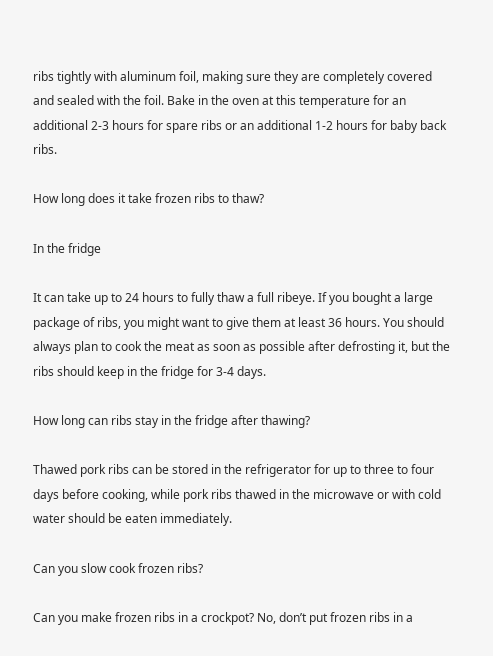ribs tightly with aluminum foil, making sure they are completely covered and sealed with the foil. Bake in the oven at this temperature for an additional 2-3 hours for spare ribs or an additional 1-2 hours for baby back ribs.

How long does it take frozen ribs to thaw?

In the fridge

It can take up to 24 hours to fully thaw a full ribeye. If you bought a large package of ribs, you might want to give them at least 36 hours. You should always plan to cook the meat as soon as possible after defrosting it, but the ribs should keep in the fridge for 3-4 days.

How long can ribs stay in the fridge after thawing?

Thawed pork ribs can be stored in the refrigerator for up to three to four days before cooking, while pork ribs thawed in the microwave or with cold water should be eaten immediately.

Can you slow cook frozen ribs?

Can you make frozen ribs in a crockpot? No, don’t put frozen ribs in a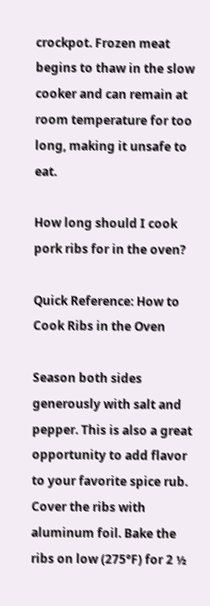crockpot. Frozen meat begins to thaw in the slow cooker and can remain at room temperature for too long, making it unsafe to eat.

How long should I cook pork ribs for in the oven?

Quick Reference: How to Cook Ribs in the Oven

Season both sides generously with salt and pepper. This is also a great opportunity to add flavor to your favorite spice rub. Cover the ribs with aluminum foil. Bake the ribs on low (275°F) for 2 ½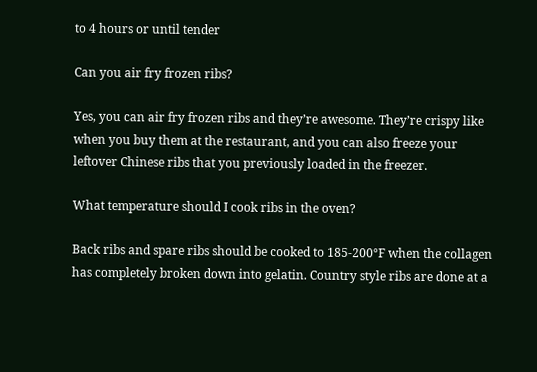to 4 hours or until tender

Can you air fry frozen ribs?

Yes, you can air fry frozen ribs and they’re awesome. They’re crispy like when you buy them at the restaurant, and you can also freeze your leftover Chinese ribs that you previously loaded in the freezer.

What temperature should I cook ribs in the oven?

Back ribs and spare ribs should be cooked to 185-200°F when the collagen has completely broken down into gelatin. Country style ribs are done at a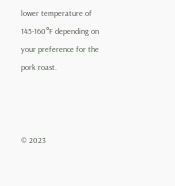lower temperature of 145-160°F depending on your preference for the pork roast.



© 2023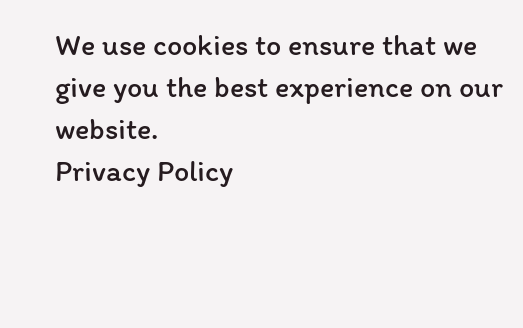We use cookies to ensure that we give you the best experience on our website.
Privacy Policy